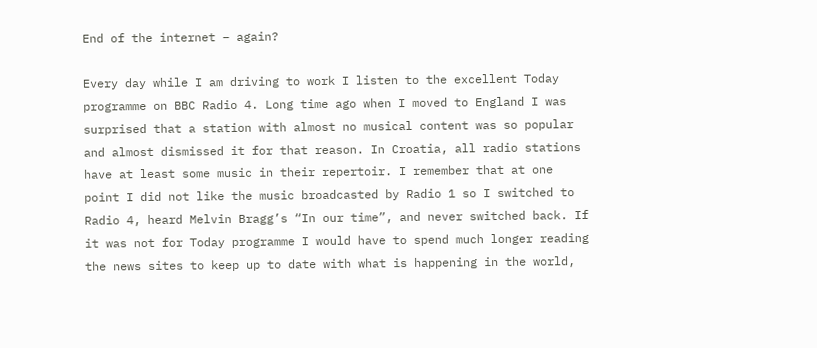End of the internet – again?

Every day while I am driving to work I listen to the excellent Today programme on BBC Radio 4. Long time ago when I moved to England I was surprised that a station with almost no musical content was so popular and almost dismissed it for that reason. In Croatia, all radio stations have at least some music in their repertoir. I remember that at one point I did not like the music broadcasted by Radio 1 so I switched to Radio 4, heard Melvin Bragg’s “In our time”, and never switched back. If it was not for Today programme I would have to spend much longer reading the news sites to keep up to date with what is happening in the world,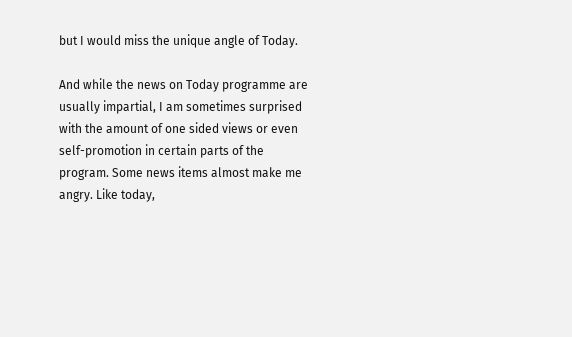but I would miss the unique angle of Today.

And while the news on Today programme are usually impartial, I am sometimes surprised with the amount of one sided views or even self-promotion in certain parts of the program. Some news items almost make me angry. Like today,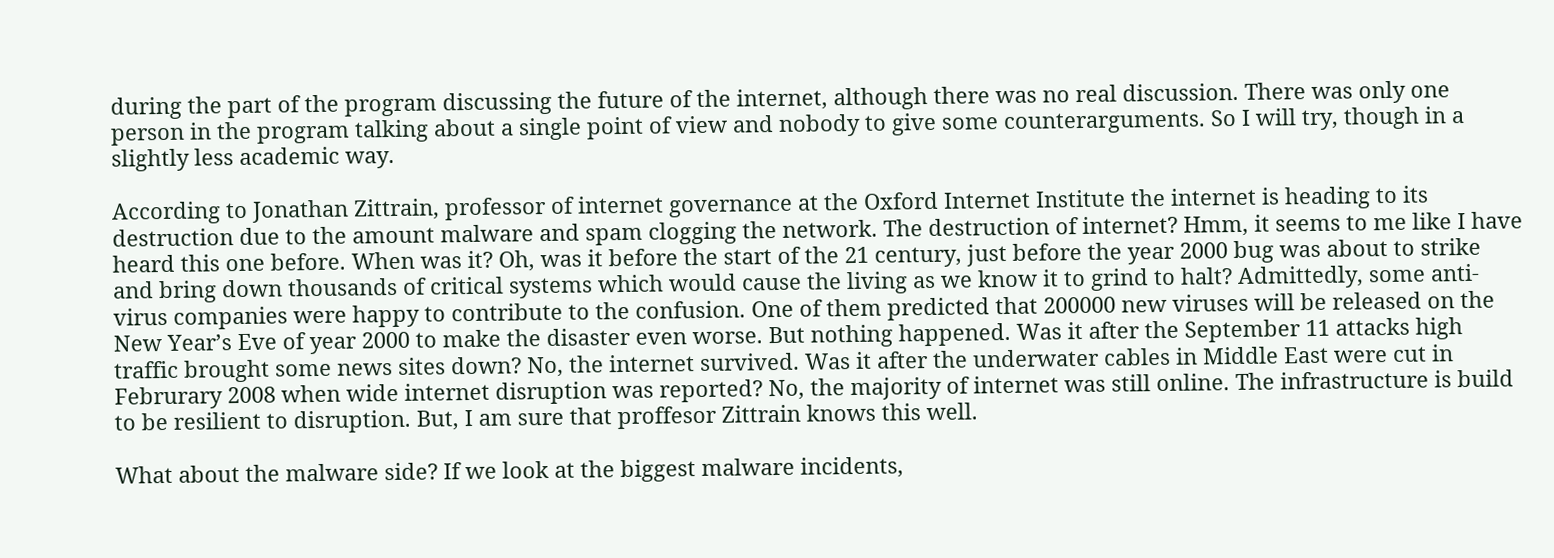during the part of the program discussing the future of the internet, although there was no real discussion. There was only one person in the program talking about a single point of view and nobody to give some counterarguments. So I will try, though in a slightly less academic way.

According to Jonathan Zittrain, professor of internet governance at the Oxford Internet Institute the internet is heading to its destruction due to the amount malware and spam clogging the network. The destruction of internet? Hmm, it seems to me like I have heard this one before. When was it? Oh, was it before the start of the 21 century, just before the year 2000 bug was about to strike and bring down thousands of critical systems which would cause the living as we know it to grind to halt? Admittedly, some anti-virus companies were happy to contribute to the confusion. One of them predicted that 200000 new viruses will be released on the New Year’s Eve of year 2000 to make the disaster even worse. But nothing happened. Was it after the September 11 attacks high traffic brought some news sites down? No, the internet survived. Was it after the underwater cables in Middle East were cut in Februrary 2008 when wide internet disruption was reported? No, the majority of internet was still online. The infrastructure is build to be resilient to disruption. But, I am sure that proffesor Zittrain knows this well.

What about the malware side? If we look at the biggest malware incidents,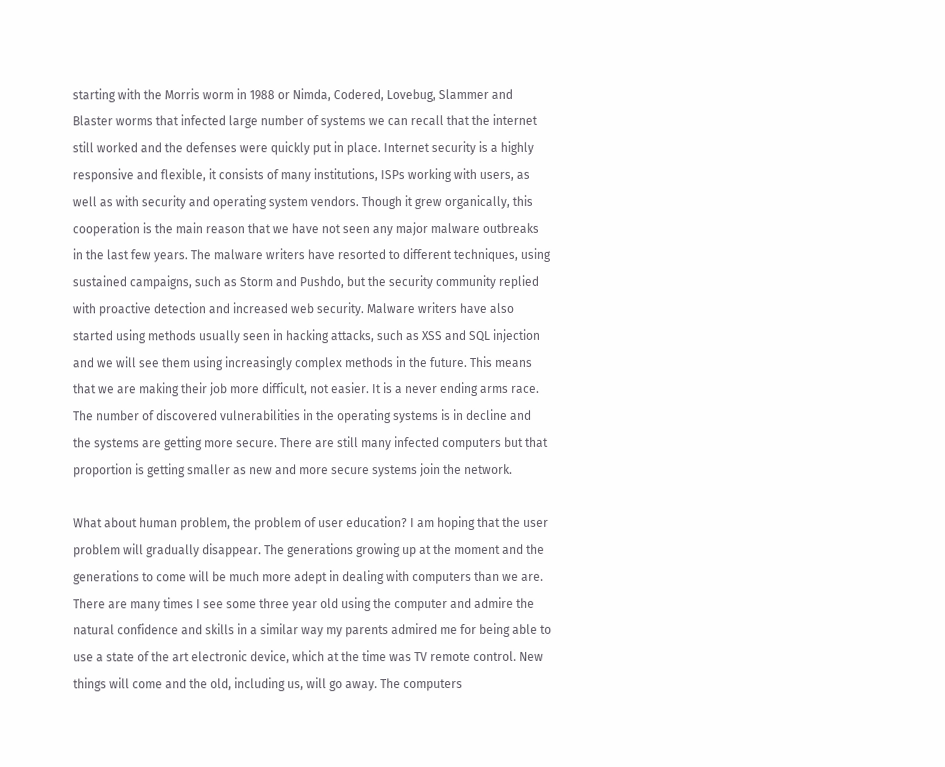starting with the Morris worm in 1988 or Nimda, Codered, Lovebug, Slammer and Blaster worms that infected large number of systems we can recall that the internet still worked and the defenses were quickly put in place. Internet security is a highly responsive and flexible, it consists of many institutions, ISPs working with users, as well as with security and operating system vendors. Though it grew organically, this cooperation is the main reason that we have not seen any major malware outbreaks in the last few years. The malware writers have resorted to different techniques, using sustained campaigns, such as Storm and Pushdo, but the security community replied with proactive detection and increased web security. Malware writers have also started using methods usually seen in hacking attacks, such as XSS and SQL injection and we will see them using increasingly complex methods in the future. This means that we are making their job more difficult, not easier. It is a never ending arms race. The number of discovered vulnerabilities in the operating systems is in decline and the systems are getting more secure. There are still many infected computers but that proportion is getting smaller as new and more secure systems join the network.

What about human problem, the problem of user education? I am hoping that the user problem will gradually disappear. The generations growing up at the moment and the generations to come will be much more adept in dealing with computers than we are. There are many times I see some three year old using the computer and admire the natural confidence and skills in a similar way my parents admired me for being able to use a state of the art electronic device, which at the time was TV remote control. New things will come and the old, including us, will go away. The computers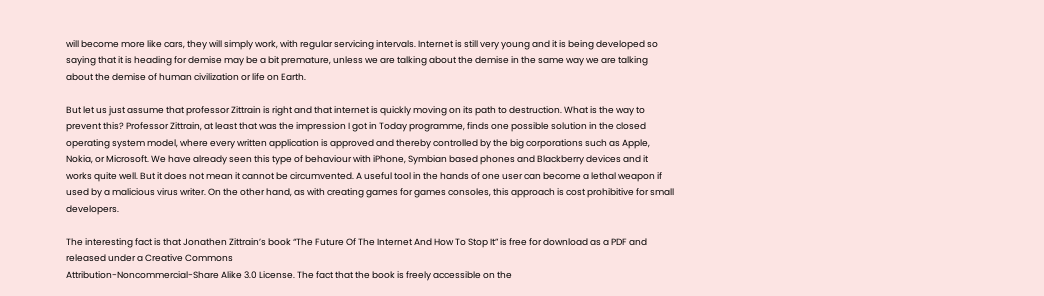will become more like cars, they will simply work, with regular servicing intervals. Internet is still very young and it is being developed so saying that it is heading for demise may be a bit premature, unless we are talking about the demise in the same way we are talking about the demise of human civilization or life on Earth.

But let us just assume that professor Zittrain is right and that internet is quickly moving on its path to destruction. What is the way to prevent this? Professor Zittrain, at least that was the impression I got in Today programme, finds one possible solution in the closed operating system model, where every written application is approved and thereby controlled by the big corporations such as Apple, Nokia, or Microsoft. We have already seen this type of behaviour with iPhone, Symbian based phones and Blackberry devices and it works quite well. But it does not mean it cannot be circumvented. A useful tool in the hands of one user can become a lethal weapon if used by a malicious virus writer. On the other hand, as with creating games for games consoles, this approach is cost prohibitive for small developers.

The interesting fact is that Jonathen Zittrain’s book “The Future Of The Internet And How To Stop It” is free for download as a PDF and released under a Creative Commons
Attribution-Noncommercial-Share Alike 3.0 License. The fact that the book is freely accessible on the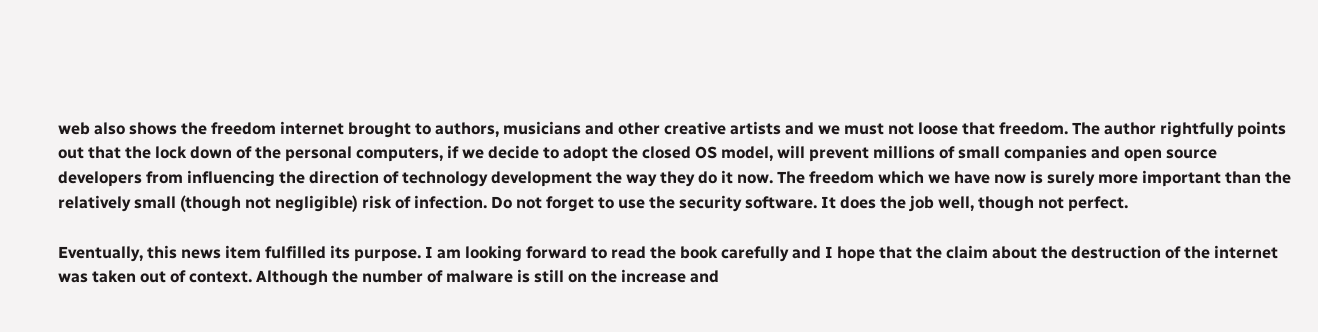web also shows the freedom internet brought to authors, musicians and other creative artists and we must not loose that freedom. The author rightfully points out that the lock down of the personal computers, if we decide to adopt the closed OS model, will prevent millions of small companies and open source developers from influencing the direction of technology development the way they do it now. The freedom which we have now is surely more important than the relatively small (though not negligible) risk of infection. Do not forget to use the security software. It does the job well, though not perfect.

Eventually, this news item fulfilled its purpose. I am looking forward to read the book carefully and I hope that the claim about the destruction of the internet was taken out of context. Although the number of malware is still on the increase and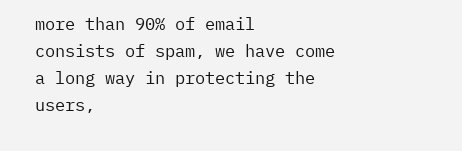more than 90% of email consists of spam, we have come a long way in protecting the users,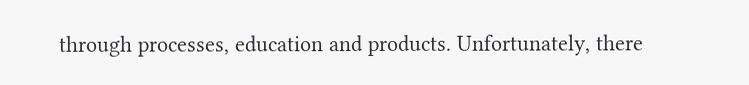through processes, education and products. Unfortunately, there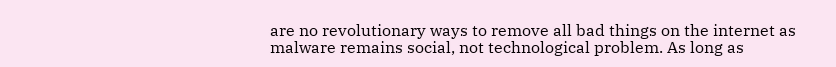are no revolutionary ways to remove all bad things on the internet as malware remains social, not technological problem. As long as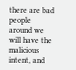there are bad people around we will have the malicious intent, and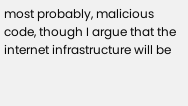most probably, malicious code, though I argue that the internet infrastructure will be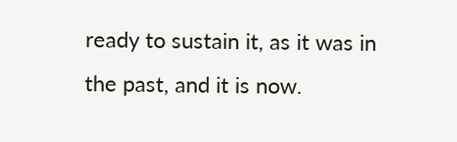ready to sustain it, as it was in the past, and it is now.